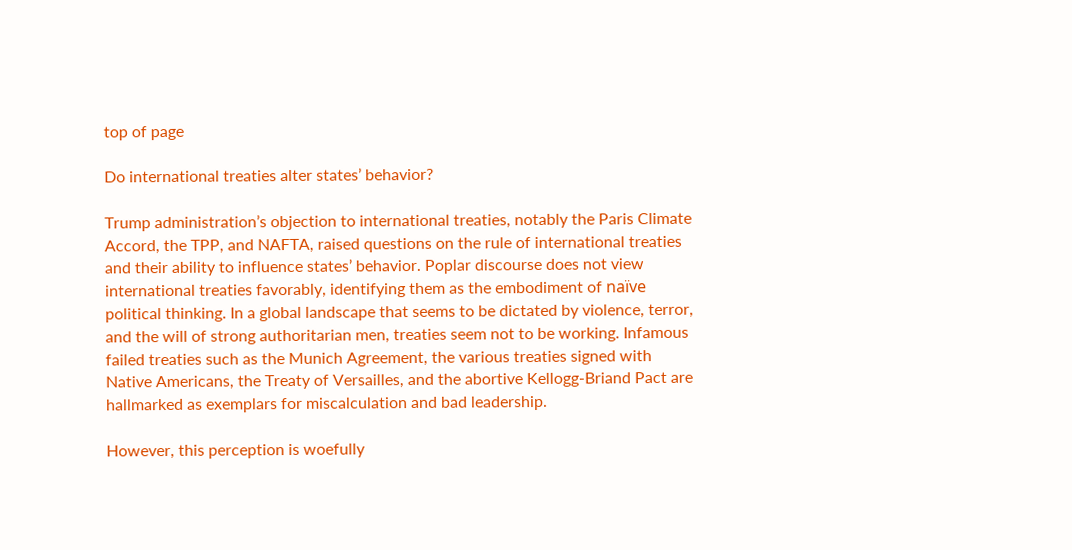top of page

Do international treaties alter states’ behavior?

Trump administration’s objection to international treaties, notably the Paris Climate Accord, the TPP, and NAFTA, raised questions on the rule of international treaties and their ability to influence states’ behavior. Poplar discourse does not view international treaties favorably, identifying them as the embodiment of naïve political thinking. In a global landscape that seems to be dictated by violence, terror, and the will of strong authoritarian men, treaties seem not to be working. Infamous failed treaties such as the Munich Agreement, the various treaties signed with Native Americans, the Treaty of Versailles, and the abortive Kellogg-Briand Pact are hallmarked as exemplars for miscalculation and bad leadership.

However, this perception is woefully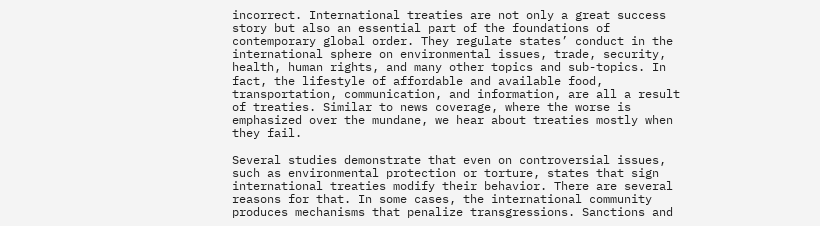incorrect. International treaties are not only a great success story but also an essential part of the foundations of contemporary global order. They regulate states’ conduct in the international sphere on environmental issues, trade, security, health, human rights, and many other topics and sub-topics. In fact, the lifestyle of affordable and available food, transportation, communication, and information, are all a result of treaties. Similar to news coverage, where the worse is emphasized over the mundane, we hear about treaties mostly when they fail.

Several studies demonstrate that even on controversial issues, such as environmental protection or torture, states that sign international treaties modify their behavior. There are several reasons for that. In some cases, the international community produces mechanisms that penalize transgressions. Sanctions and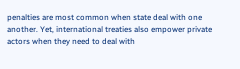penalties are most common when state deal with one another. Yet, international treaties also empower private actors when they need to deal with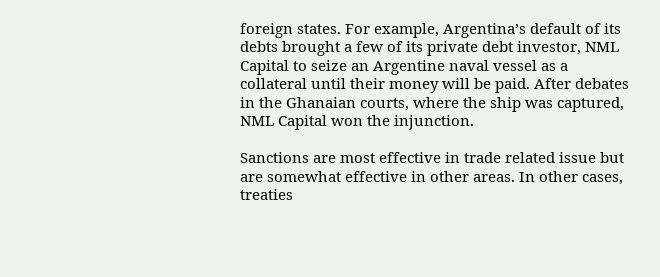foreign states. For example, Argentina’s default of its debts brought a few of its private debt investor, NML Capital to seize an Argentine naval vessel as a collateral until their money will be paid. After debates in the Ghanaian courts, where the ship was captured, NML Capital won the injunction.

Sanctions are most effective in trade related issue but are somewhat effective in other areas. In other cases, treaties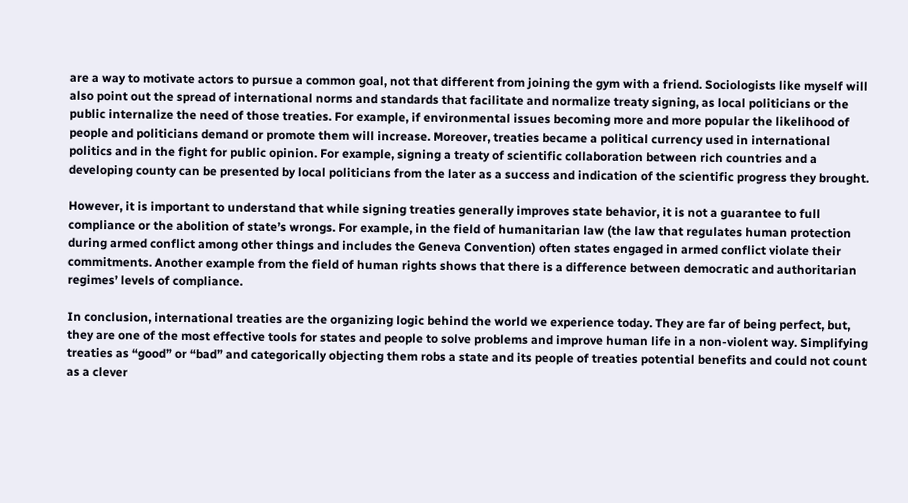are a way to motivate actors to pursue a common goal, not that different from joining the gym with a friend. Sociologists like myself will also point out the spread of international norms and standards that facilitate and normalize treaty signing, as local politicians or the public internalize the need of those treaties. For example, if environmental issues becoming more and more popular the likelihood of people and politicians demand or promote them will increase. Moreover, treaties became a political currency used in international politics and in the fight for public opinion. For example, signing a treaty of scientific collaboration between rich countries and a developing county can be presented by local politicians from the later as a success and indication of the scientific progress they brought.

However, it is important to understand that while signing treaties generally improves state behavior, it is not a guarantee to full compliance or the abolition of state’s wrongs. For example, in the field of humanitarian law (the law that regulates human protection during armed conflict among other things and includes the Geneva Convention) often states engaged in armed conflict violate their commitments. Another example from the field of human rights shows that there is a difference between democratic and authoritarian regimes’ levels of compliance.

In conclusion, international treaties are the organizing logic behind the world we experience today. They are far of being perfect, but, they are one of the most effective tools for states and people to solve problems and improve human life in a non-violent way. Simplifying treaties as “good” or “bad” and categorically objecting them robs a state and its people of treaties potential benefits and could not count as a clever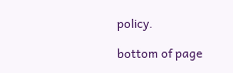policy.

bottom of page